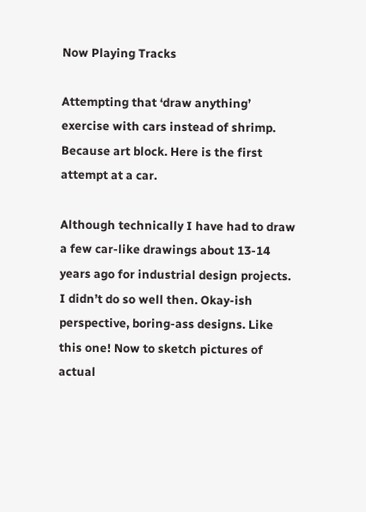Now Playing Tracks

Attempting that ‘draw anything’ exercise with cars instead of shrimp. Because art block. Here is the first attempt at a car.

Although technically I have had to draw a few car-like drawings about 13-14 years ago for industrial design projects. I didn’t do so well then. Okay-ish perspective, boring-ass designs. Like this one! Now to sketch pictures of actual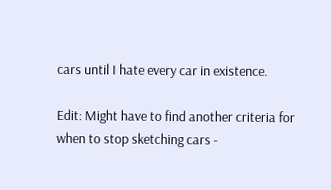cars until I hate every car in existence.

Edit: Might have to find another criteria for when to stop sketching cars -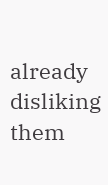already disliking them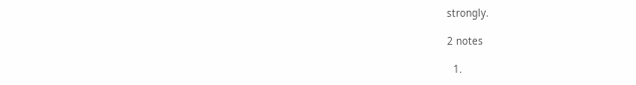strongly.

2 notes

  1.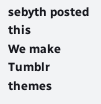sebyth posted this
We make Tumblr themes